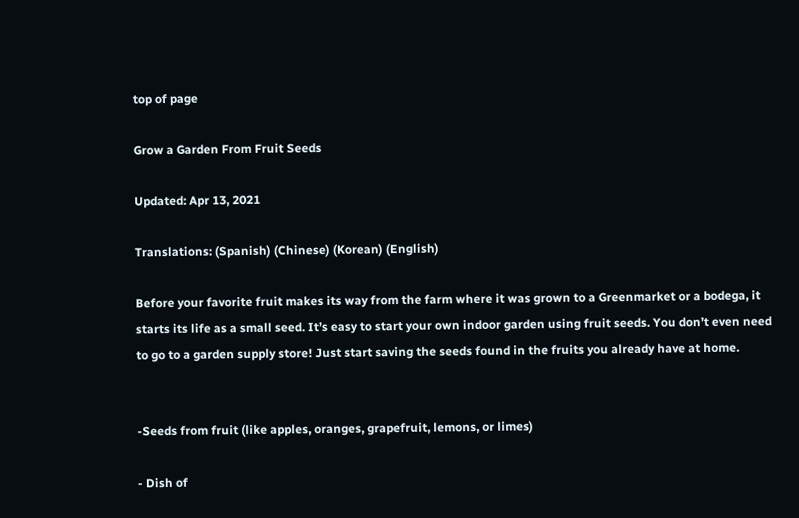top of page

Grow a Garden From Fruit Seeds

Updated: Apr 13, 2021

Translations: (Spanish) (Chinese) (Korean) (English)

Before your favorite fruit makes its way from the farm where it was grown to a Greenmarket or a bodega, it starts its life as a small seed. It’s easy to start your own indoor garden using fruit seeds. You don’t even need to go to a garden supply store! Just start saving the seeds found in the fruits you already have at home.


-Seeds from fruit (like apples, oranges, grapefruit, lemons, or limes)

- Dish of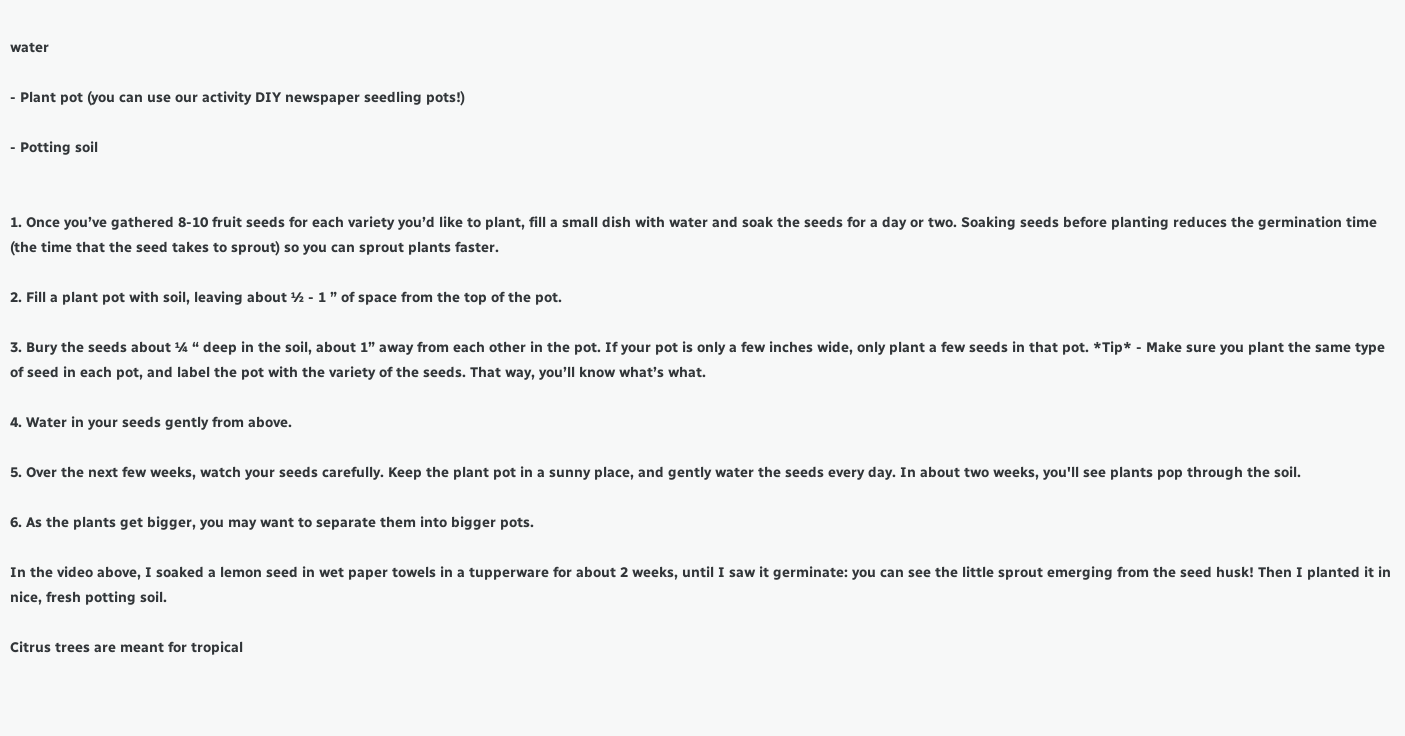water

- Plant pot (you can use our activity DIY newspaper seedling pots!)

- Potting soil


1. Once you’ve gathered 8-10 fruit seeds for each variety you’d like to plant, fill a small dish with water and soak the seeds for a day or two. Soaking seeds before planting reduces the germination time (the time that the seed takes to sprout) so you can sprout plants faster.

2. Fill a plant pot with soil, leaving about ½ - 1 ” of space from the top of the pot.

3. Bury the seeds about ¼ “ deep in the soil, about 1” away from each other in the pot. If your pot is only a few inches wide, only plant a few seeds in that pot. *Tip* - Make sure you plant the same type of seed in each pot, and label the pot with the variety of the seeds. That way, you’ll know what’s what.

4. Water in your seeds gently from above.

5. Over the next few weeks, watch your seeds carefully. Keep the plant pot in a sunny place, and gently water the seeds every day. In about two weeks, you'll see plants pop through the soil.

6. As the plants get bigger, you may want to separate them into bigger pots.

In the video above, I soaked a lemon seed in wet paper towels in a tupperware for about 2 weeks, until I saw it germinate: you can see the little sprout emerging from the seed husk! Then I planted it in nice, fresh potting soil.

Citrus trees are meant for tropical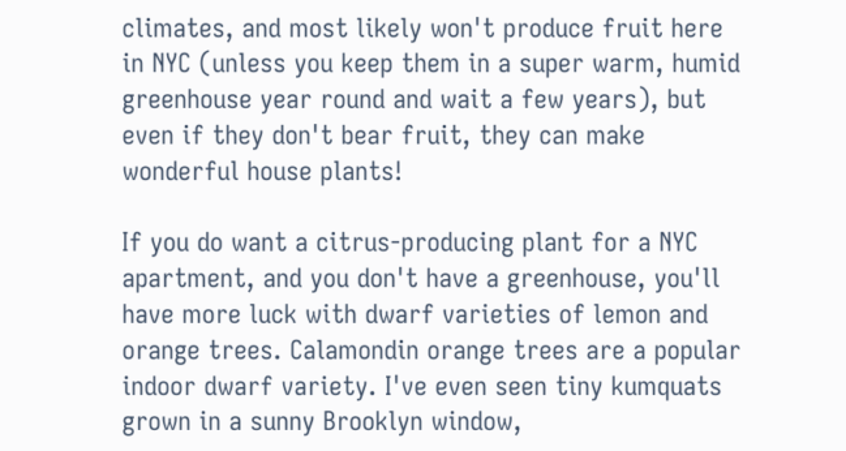climates, and most likely won't produce fruit here in NYC (unless you keep them in a super warm, humid greenhouse year round and wait a few years), but even if they don't bear fruit, they can make wonderful house plants!

If you do want a citrus-producing plant for a NYC apartment, and you don't have a greenhouse, you'll have more luck with dwarf varieties of lemon and orange trees. Calamondin orange trees are a popular indoor dwarf variety. I've even seen tiny kumquats grown in a sunny Brooklyn window,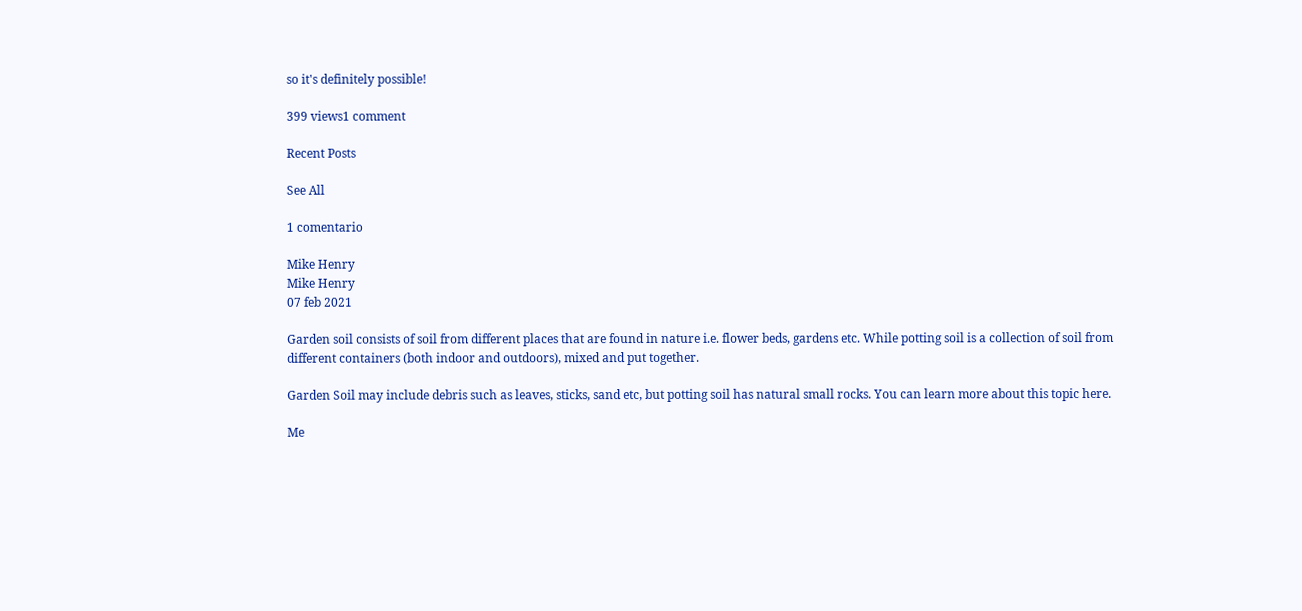so it's definitely possible!

399 views1 comment

Recent Posts

See All

1 comentario

Mike Henry
Mike Henry
07 feb 2021

Garden soil consists of soil from different places that are found in nature i.e. flower beds, gardens etc. While potting soil is a collection of soil from different containers (both indoor and outdoors), mixed and put together.

Garden Soil may include debris such as leaves, sticks, sand etc, but potting soil has natural small rocks. You can learn more about this topic here.

Me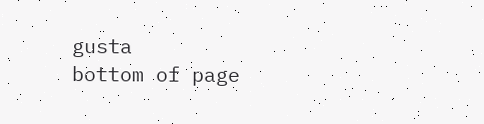gusta
bottom of page